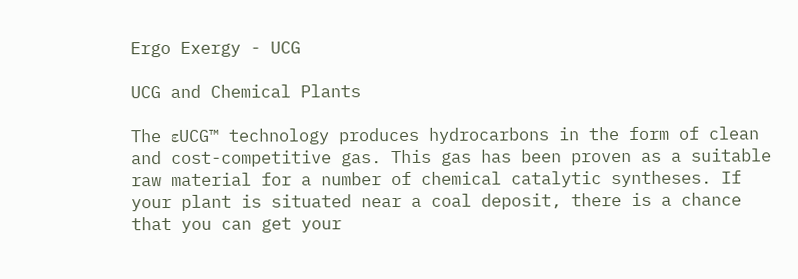Ergo Exergy - UCG

UCG and Chemical Plants

The εUCG™ technology produces hydrocarbons in the form of clean and cost-competitive gas. This gas has been proven as a suitable raw material for a number of chemical catalytic syntheses. If your plant is situated near a coal deposit, there is a chance that you can get your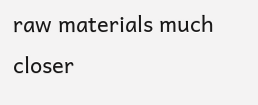raw materials much closer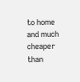to home and much cheaper than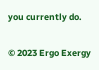you currently do.

© 2023 Ergo Exergy